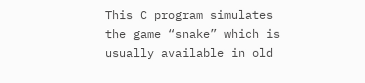This C program simulates the game “snake” which is usually available in old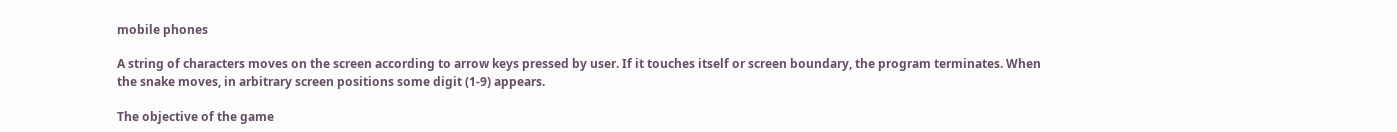mobile phones

A string of characters moves on the screen according to arrow keys pressed by user. If it touches itself or screen boundary, the program terminates. When the snake moves, in arbitrary screen positions some digit (1-9) appears.

The objective of the game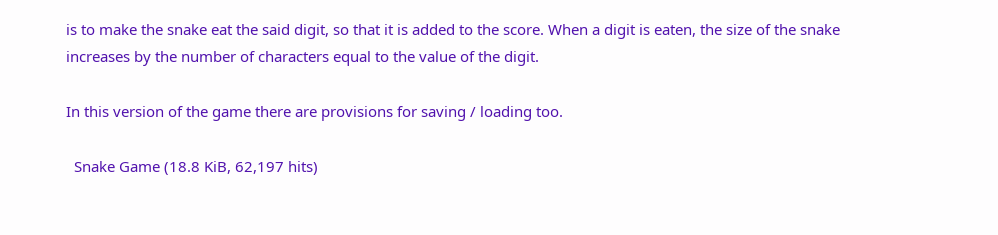is to make the snake eat the said digit, so that it is added to the score. When a digit is eaten, the size of the snake increases by the number of characters equal to the value of the digit.

In this version of the game there are provisions for saving / loading too.

  Snake Game (18.8 KiB, 62,197 hits)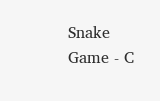Snake Game - C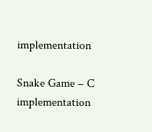implementation

Snake Game – C implementation